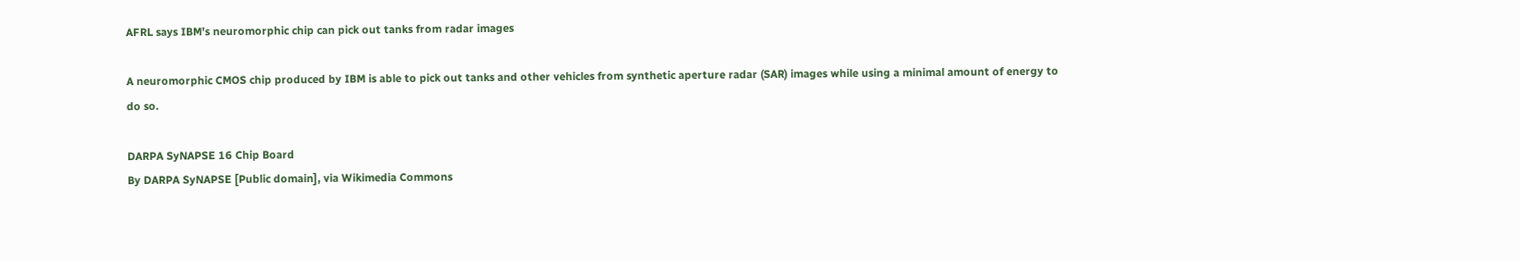AFRL says IBM’s neuromorphic chip can pick out tanks from radar images

A neuromorphic CMOS chip produced by IBM is able to pick out tanks and other vehicles from synthetic aperture radar (SAR) images while using a minimal amount of energy to do so.

DARPA SyNAPSE 16 Chip Board
By DARPA SyNAPSE [Public domain], via Wikimedia Commons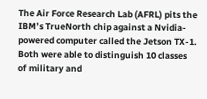The Air Force Research Lab (AFRL) pits the IBM’s TrueNorth chip against a Nvidia-powered computer called the Jetson TX-1. Both were able to distinguish 10 classes of military and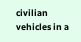civilian vehicles in a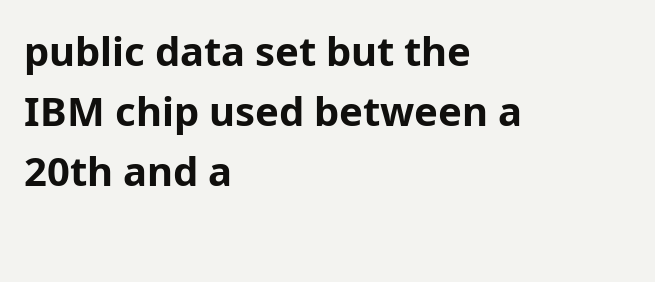public data set but the IBM chip used between a 20th and a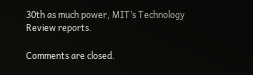30th as much power, MIT’s Technology Review reports.

Comments are closed.